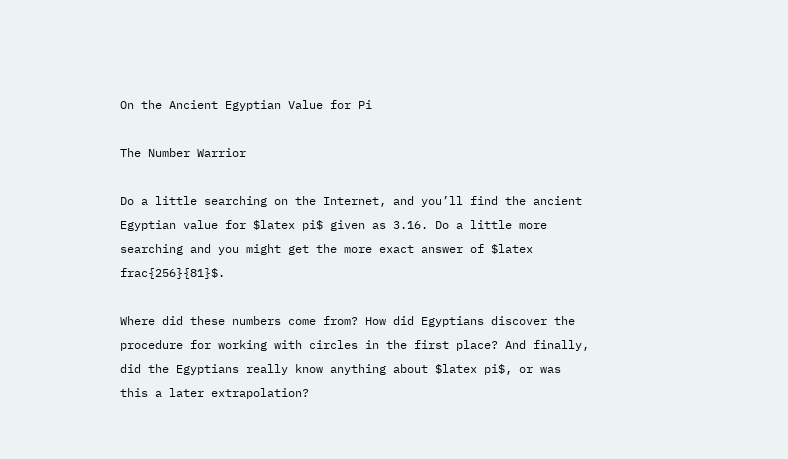On the Ancient Egyptian Value for Pi

The Number Warrior

Do a little searching on the Internet, and you’ll find the ancient Egyptian value for $latex pi$ given as 3.16. Do a little more searching and you might get the more exact answer of $latex frac{256}{81}$.

Where did these numbers come from? How did Egyptians discover the procedure for working with circles in the first place? And finally, did the Egyptians really know anything about $latex pi$, or was this a later extrapolation?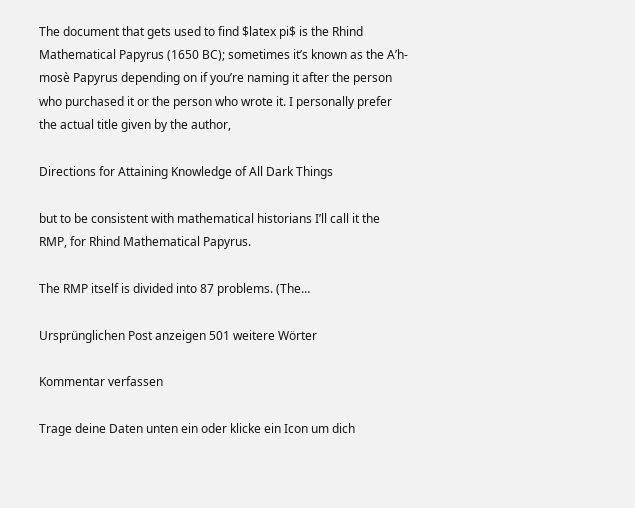The document that gets used to find $latex pi$ is the Rhind Mathematical Papyrus (1650 BC); sometimes it’s known as the A’h-mosè Papyrus depending on if you’re naming it after the person who purchased it or the person who wrote it. I personally prefer the actual title given by the author,

Directions for Attaining Knowledge of All Dark Things

but to be consistent with mathematical historians I’ll call it the RMP, for Rhind Mathematical Papyrus.

The RMP itself is divided into 87 problems. (The…

Ursprünglichen Post anzeigen 501 weitere Wörter

Kommentar verfassen

Trage deine Daten unten ein oder klicke ein Icon um dich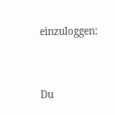einzuloggen:


Du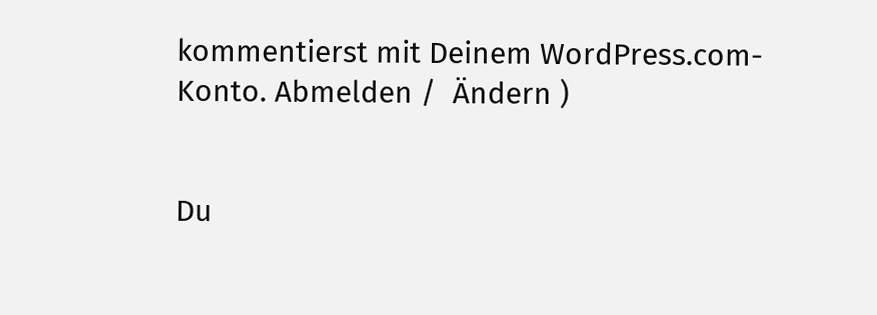kommentierst mit Deinem WordPress.com-Konto. Abmelden /  Ändern )


Du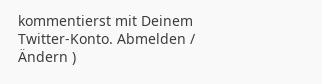kommentierst mit Deinem Twitter-Konto. Abmelden /  Ändern )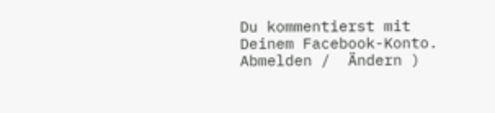Du kommentierst mit Deinem Facebook-Konto. Abmelden /  Ändern )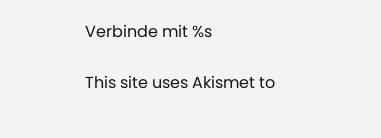Verbinde mit %s

This site uses Akismet to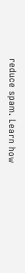reduce spam. Learn how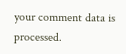your comment data is processed.